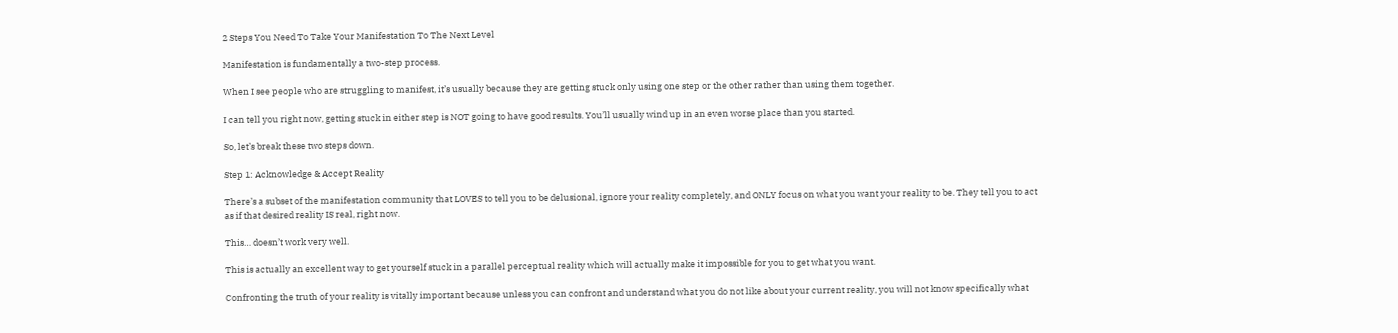2 Steps You Need To Take Your Manifestation To The Next Level

Manifestation is fundamentally a two-step process.

When I see people who are struggling to manifest, it’s usually because they are getting stuck only using one step or the other rather than using them together.

I can tell you right now, getting stuck in either step is NOT going to have good results. You’ll usually wind up in an even worse place than you started.

So, let’s break these two steps down.

Step 1: Acknowledge & Accept Reality

There’s a subset of the manifestation community that LOVES to tell you to be delusional, ignore your reality completely, and ONLY focus on what you want your reality to be. They tell you to act as if that desired reality IS real, right now.

This… doesn’t work very well.

This is actually an excellent way to get yourself stuck in a parallel perceptual reality which will actually make it impossible for you to get what you want.

Confronting the truth of your reality is vitally important because unless you can confront and understand what you do not like about your current reality, you will not know specifically what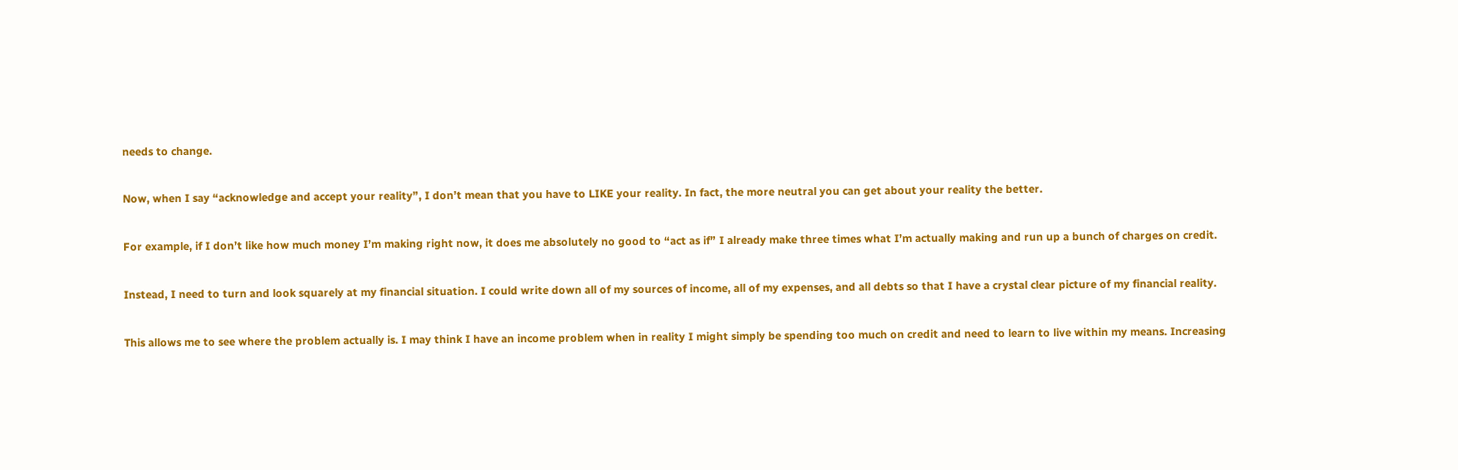needs to change.

Now, when I say “acknowledge and accept your reality”, I don’t mean that you have to LIKE your reality. In fact, the more neutral you can get about your reality the better.

For example, if I don’t like how much money I’m making right now, it does me absolutely no good to “act as if” I already make three times what I’m actually making and run up a bunch of charges on credit.

Instead, I need to turn and look squarely at my financial situation. I could write down all of my sources of income, all of my expenses, and all debts so that I have a crystal clear picture of my financial reality.

This allows me to see where the problem actually is. I may think I have an income problem when in reality I might simply be spending too much on credit and need to learn to live within my means. Increasing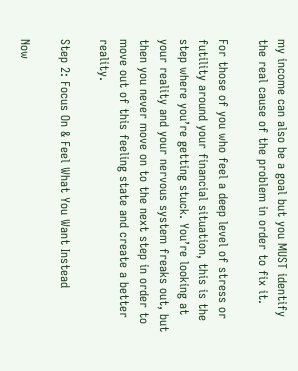my income can also be a goal but you MUST identify the real cause of the problem in order to fix it.

For those of you who feel a deep level of stress or futility around your financial situation, this is the step where you’re getting stuck. You’re looking at your reality and your nervous system freaks out, but then you never move on to the next step in order to move out of this feeling state and create a better reality.

Step 2: Focus On & Feel What You Want Instead

Now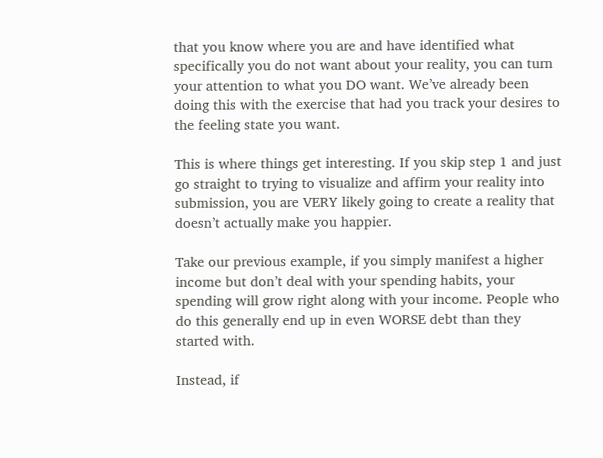that you know where you are and have identified what specifically you do not want about your reality, you can turn your attention to what you DO want. We’ve already been doing this with the exercise that had you track your desires to the feeling state you want.

This is where things get interesting. If you skip step 1 and just go straight to trying to visualize and affirm your reality into submission, you are VERY likely going to create a reality that doesn’t actually make you happier.

Take our previous example, if you simply manifest a higher income but don’t deal with your spending habits, your spending will grow right along with your income. People who do this generally end up in even WORSE debt than they started with.

Instead, if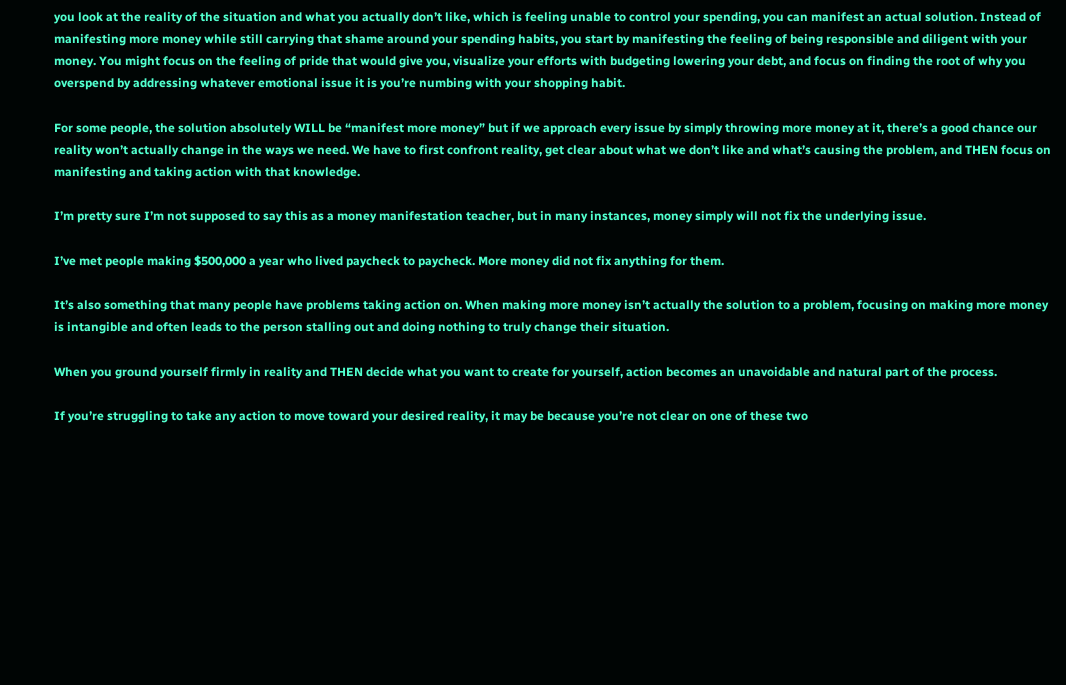you look at the reality of the situation and what you actually don’t like, which is feeling unable to control your spending, you can manifest an actual solution. Instead of manifesting more money while still carrying that shame around your spending habits, you start by manifesting the feeling of being responsible and diligent with your money. You might focus on the feeling of pride that would give you, visualize your efforts with budgeting lowering your debt, and focus on finding the root of why you overspend by addressing whatever emotional issue it is you’re numbing with your shopping habit.

For some people, the solution absolutely WILL be “manifest more money” but if we approach every issue by simply throwing more money at it, there’s a good chance our reality won’t actually change in the ways we need. We have to first confront reality, get clear about what we don’t like and what’s causing the problem, and THEN focus on manifesting and taking action with that knowledge.

I’m pretty sure I’m not supposed to say this as a money manifestation teacher, but in many instances, money simply will not fix the underlying issue.

I’ve met people making $500,000 a year who lived paycheck to paycheck. More money did not fix anything for them.

It’s also something that many people have problems taking action on. When making more money isn’t actually the solution to a problem, focusing on making more money is intangible and often leads to the person stalling out and doing nothing to truly change their situation.

When you ground yourself firmly in reality and THEN decide what you want to create for yourself, action becomes an unavoidable and natural part of the process.

If you’re struggling to take any action to move toward your desired reality, it may be because you’re not clear on one of these two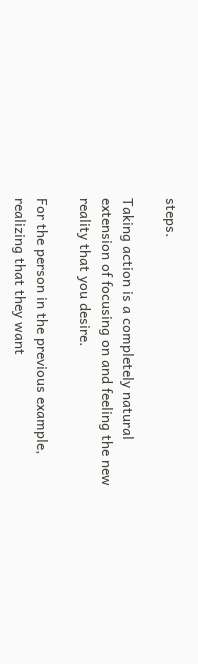steps.

Taking action is a completely natural extension of focusing on and feeling the new reality that you desire.

For the person in the previous example, realizing that they want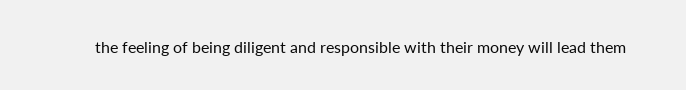the feeling of being diligent and responsible with their money will lead them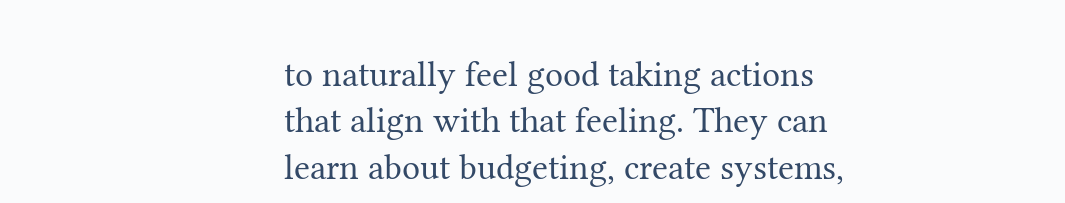to naturally feel good taking actions that align with that feeling. They can learn about budgeting, create systems,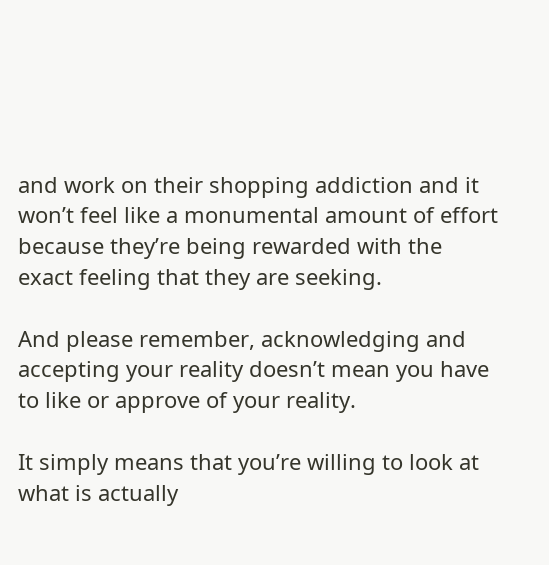and work on their shopping addiction and it won’t feel like a monumental amount of effort because they’re being rewarded with the exact feeling that they are seeking.

And please remember, acknowledging and accepting your reality doesn’t mean you have to like or approve of your reality.

It simply means that you’re willing to look at what is actually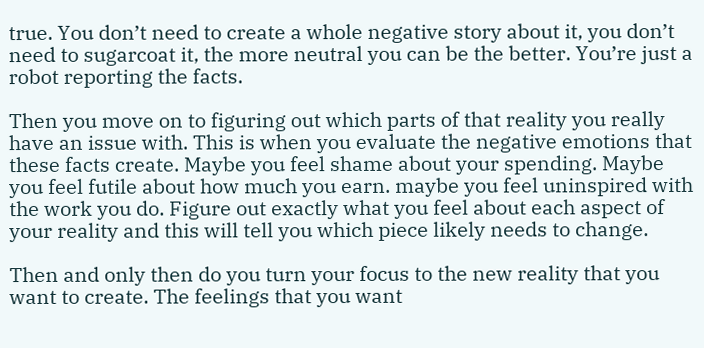true. You don’t need to create a whole negative story about it, you don’t need to sugarcoat it, the more neutral you can be the better. You’re just a robot reporting the facts.

Then you move on to figuring out which parts of that reality you really have an issue with. This is when you evaluate the negative emotions that these facts create. Maybe you feel shame about your spending. Maybe you feel futile about how much you earn. maybe you feel uninspired with the work you do. Figure out exactly what you feel about each aspect of your reality and this will tell you which piece likely needs to change.

Then and only then do you turn your focus to the new reality that you want to create. The feelings that you want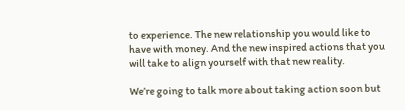to experience. The new relationship you would like to have with money. And the new inspired actions that you will take to align yourself with that new reality.

We’re going to talk more about taking action soon but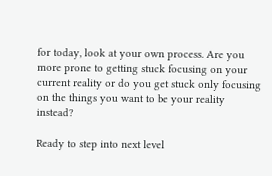for today, look at your own process. Are you more prone to getting stuck focusing on your current reality or do you get stuck only focusing on the things you want to be your reality instead?

Ready to step into next level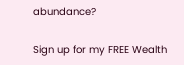abundance?

Sign up for my FREE Wealth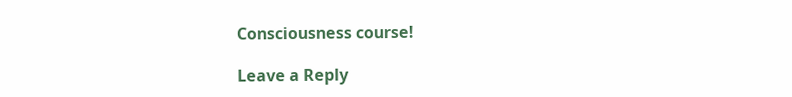Consciousness course!

Leave a Reply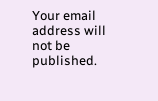Your email address will not be published.